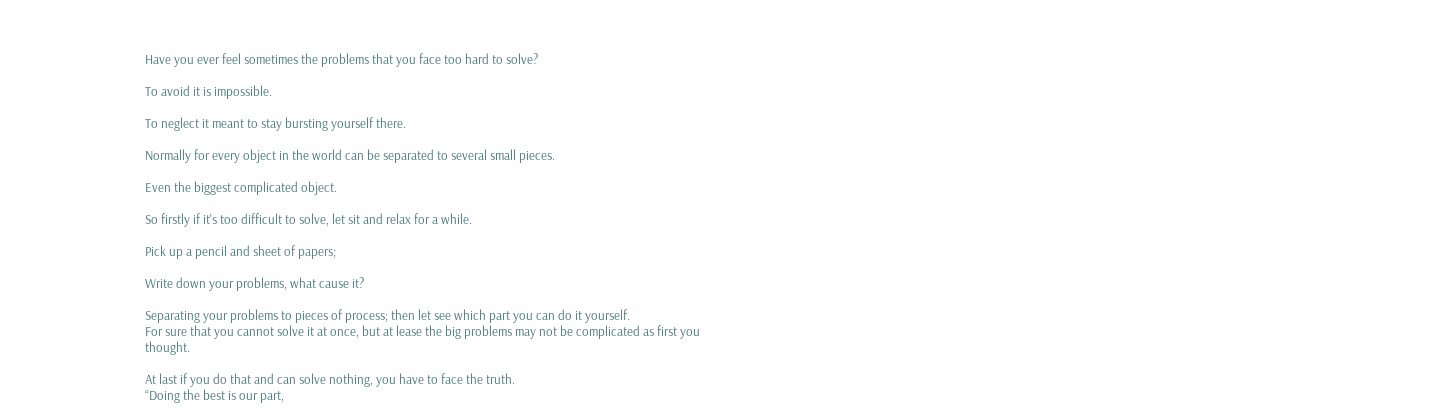Have you ever feel sometimes the problems that you face too hard to solve?

To avoid it is impossible.

To neglect it meant to stay bursting yourself there.

Normally for every object in the world can be separated to several small pieces.

Even the biggest complicated object.

So firstly if it's too difficult to solve, let sit and relax for a while.

Pick up a pencil and sheet of papers;

Write down your problems, what cause it?

Separating your problems to pieces of process; then let see which part you can do it yourself.
For sure that you cannot solve it at once, but at lease the big problems may not be complicated as first you thought.

At last if you do that and can solve nothing, you have to face the truth.
“Doing the best is our part,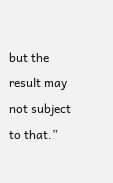but the result may not subject to that.”